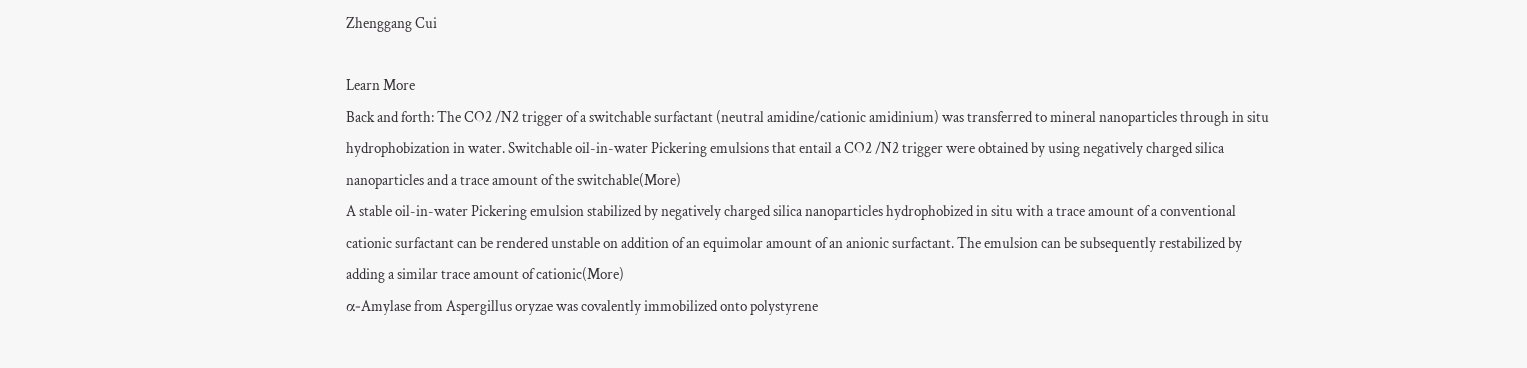Zhenggang Cui

Learn More
Back and forth: The CO2 /N2 trigger of a switchable surfactant (neutral amidine/cationic amidinium) was transferred to mineral nanoparticles through in situ hydrophobization in water. Switchable oil-in-water Pickering emulsions that entail a CO2 /N2 trigger were obtained by using negatively charged silica nanoparticles and a trace amount of the switchable(More)
A stable oil-in-water Pickering emulsion stabilized by negatively charged silica nanoparticles hydrophobized in situ with a trace amount of a conventional cationic surfactant can be rendered unstable on addition of an equimolar amount of an anionic surfactant. The emulsion can be subsequently restabilized by adding a similar trace amount of cationic(More)
α-Amylase from Aspergillus oryzae was covalently immobilized onto polystyrene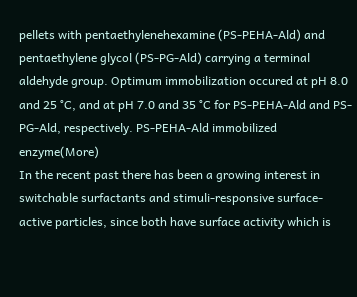pellets with pentaethylenehexamine (PS-PEHA-Ald) and pentaethylene glycol (PS-PG-Ald) carrying a terminal aldehyde group. Optimum immobilization occured at pH 8.0 and 25 °C, and at pH 7.0 and 35 °C for PS-PEHA-Ald and PS-PG-Ald, respectively. PS-PEHA-Ald immobilized enzyme(More)
In the recent past there has been a growing interest in switchable surfactants and stimuli-responsive surface-active particles, since both have surface activity which is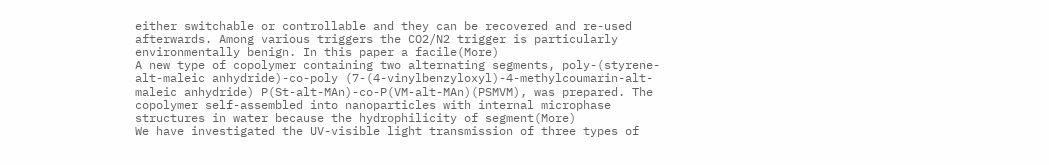either switchable or controllable and they can be recovered and re-used afterwards. Among various triggers the CO2/N2 trigger is particularly environmentally benign. In this paper a facile(More)
A new type of copolymer containing two alternating segments, poly-(styrene-alt-maleic anhydride)-co-poly (7-(4-vinylbenzyloxyl)-4-methylcoumarin-alt-maleic anhydride) P(St-alt-MAn)-co-P(VM-alt-MAn)(PSMVM), was prepared. The copolymer self-assembled into nanoparticles with internal microphase structures in water because the hydrophilicity of segment(More)
We have investigated the UV-visible light transmission of three types of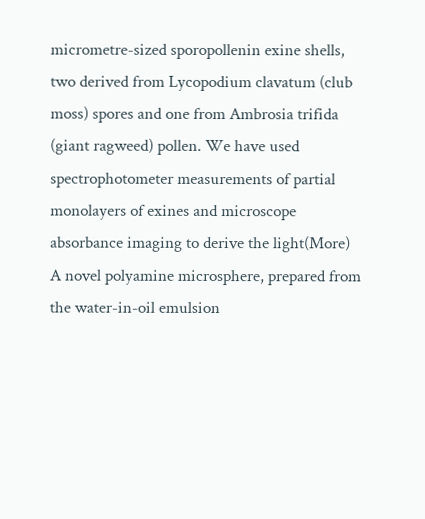micrometre-sized sporopollenin exine shells, two derived from Lycopodium clavatum (club moss) spores and one from Ambrosia trifida (giant ragweed) pollen. We have used spectrophotometer measurements of partial monolayers of exines and microscope absorbance imaging to derive the light(More)
A novel polyamine microsphere, prepared from the water-in-oil emulsion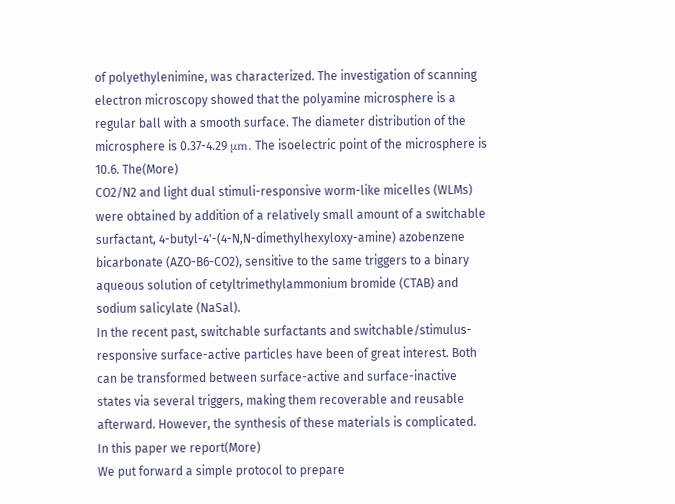of polyethylenimine, was characterized. The investigation of scanning electron microscopy showed that the polyamine microsphere is a regular ball with a smooth surface. The diameter distribution of the microsphere is 0.37-4.29 μm. The isoelectric point of the microsphere is 10.6. The(More)
CO2/N2 and light dual stimuli-responsive worm-like micelles (WLMs) were obtained by addition of a relatively small amount of a switchable surfactant, 4-butyl-4'-(4-N,N-dimethylhexyloxy-amine) azobenzene bicarbonate (AZO-B6-CO2), sensitive to the same triggers to a binary aqueous solution of cetyltrimethylammonium bromide (CTAB) and sodium salicylate (NaSal).
In the recent past, switchable surfactants and switchable/stimulus-responsive surface-active particles have been of great interest. Both can be transformed between surface-active and surface-inactive states via several triggers, making them recoverable and reusable afterward. However, the synthesis of these materials is complicated. In this paper we report(More)
We put forward a simple protocol to prepare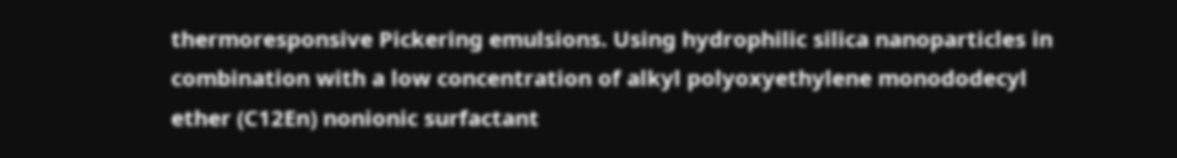thermoresponsive Pickering emulsions. Using hydrophilic silica nanoparticles in combination with a low concentration of alkyl polyoxyethylene monododecyl ether (C12En) nonionic surfactant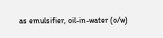as emulsifier, oil-in-water (o/w)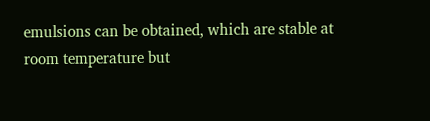emulsions can be obtained, which are stable at room temperature but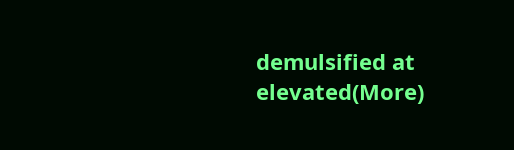demulsified at elevated(More)